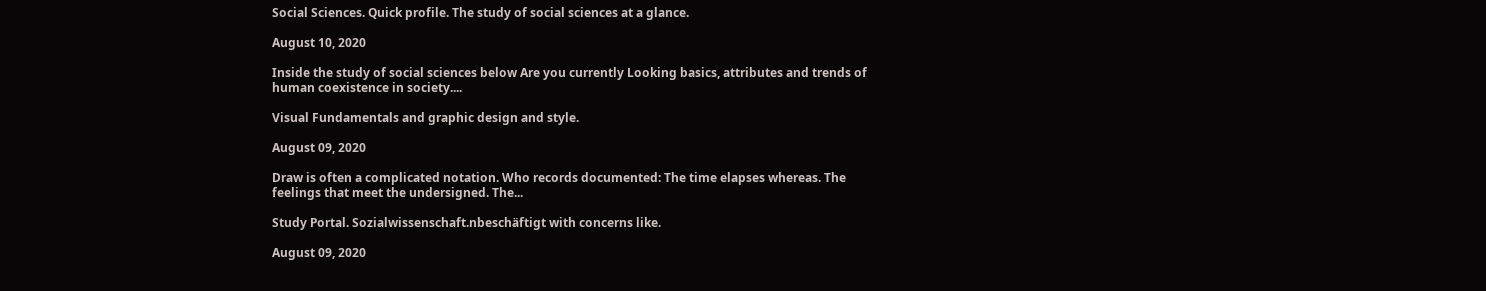Social Sciences. Quick profile. The study of social sciences at a glance.

August 10, 2020

Inside the study of social sciences below Are you currently Looking basics, attributes and trends of human coexistence in society....

Visual Fundamentals and graphic design and style.

August 09, 2020

Draw is often a complicated notation. Who records documented: The time elapses whereas. The feelings that meet the undersigned. The...

Study Portal. Sozialwissenschaft.nbeschäftigt with concerns like.

August 09, 2020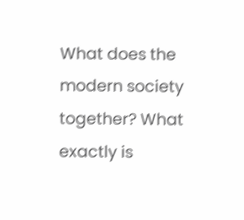What does the modern society together? What exactly is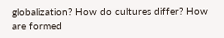globalization? How do cultures differ? How are formed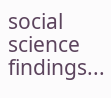social science findings...